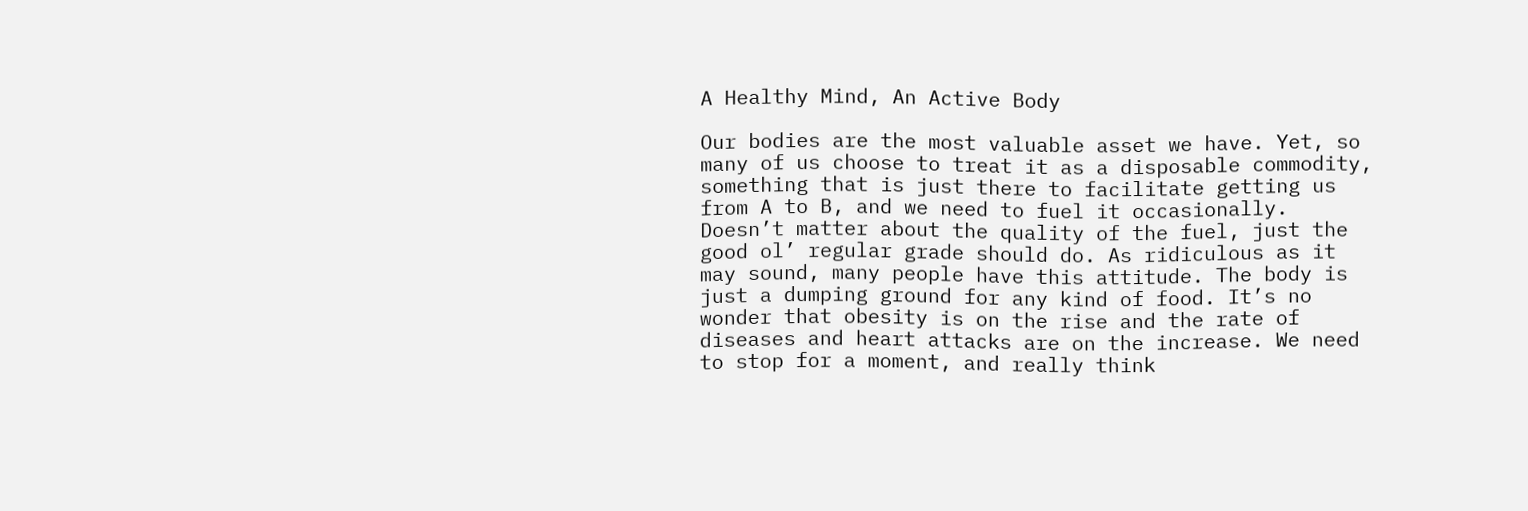A Healthy Mind, An Active Body

Our bodies are the most valuable asset we have. Yet, so many of us choose to treat it as a disposable commodity, something that is just there to facilitate getting us from A to B, and we need to fuel it occasionally. Doesn’t matter about the quality of the fuel, just the good ol’ regular grade should do. As ridiculous as it may sound, many people have this attitude. The body is just a dumping ground for any kind of food. It’s no wonder that obesity is on the rise and the rate of diseases and heart attacks are on the increase. We need to stop for a moment, and really think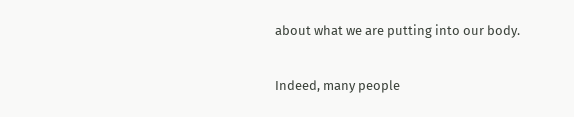about what we are putting into our body.

Indeed, many people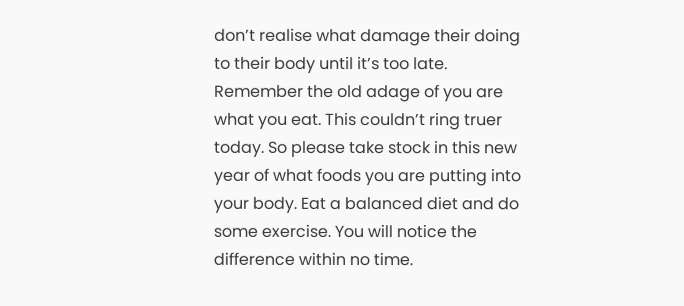don’t realise what damage their doing to their body until it’s too late. Remember the old adage of you are what you eat. This couldn’t ring truer today. So please take stock in this new year of what foods you are putting into your body. Eat a balanced diet and do some exercise. You will notice the difference within no time.